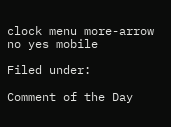clock menu more-arrow no yes mobile

Filed under:

Comment of the Day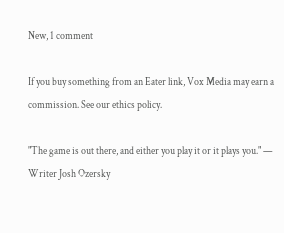New, 1 comment

If you buy something from an Eater link, Vox Media may earn a commission. See our ethics policy.

"The game is out there, and either you play it or it plays you." — Writer Josh Ozersky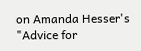on Amanda Hesser's "Advice for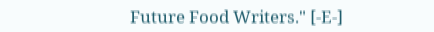Future Food Writers." [-E-]